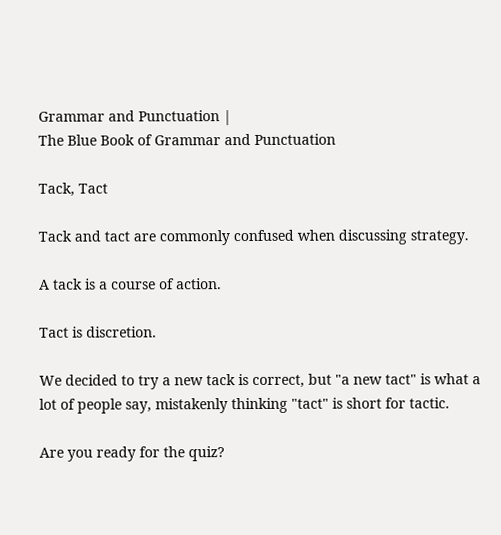Grammar and Punctuation |
The Blue Book of Grammar and Punctuation

Tack, Tact

Tack and tact are commonly confused when discussing strategy.

A tack is a course of action.

Tact is discretion.

We decided to try a new tack is correct, but "a new tact" is what a lot of people say, mistakenly thinking "tact" is short for tactic.

Are you ready for the quiz?